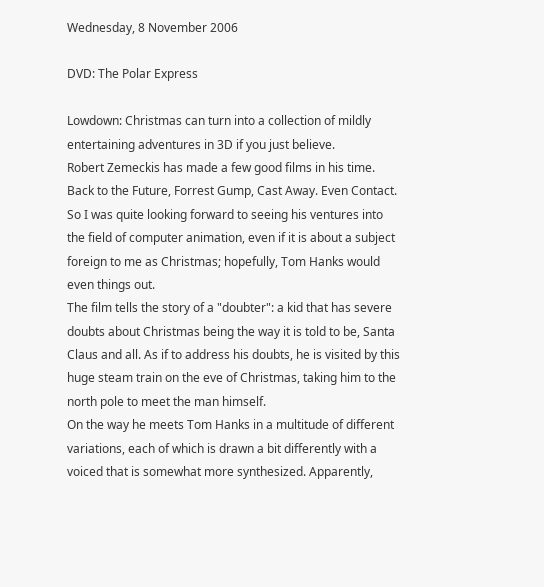Wednesday, 8 November 2006

DVD: The Polar Express

Lowdown: Christmas can turn into a collection of mildly entertaining adventures in 3D if you just believe.
Robert Zemeckis has made a few good films in his time. Back to the Future, Forrest Gump, Cast Away. Even Contact.
So I was quite looking forward to seeing his ventures into the field of computer animation, even if it is about a subject foreign to me as Christmas; hopefully, Tom Hanks would even things out.
The film tells the story of a "doubter": a kid that has severe doubts about Christmas being the way it is told to be, Santa Claus and all. As if to address his doubts, he is visited by this huge steam train on the eve of Christmas, taking him to the north pole to meet the man himself.
On the way he meets Tom Hanks in a multitude of different variations, each of which is drawn a bit differently with a voiced that is somewhat more synthesized. Apparently,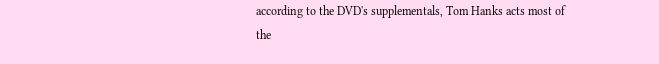according to the DVD's supplementals, Tom Hanks acts most of the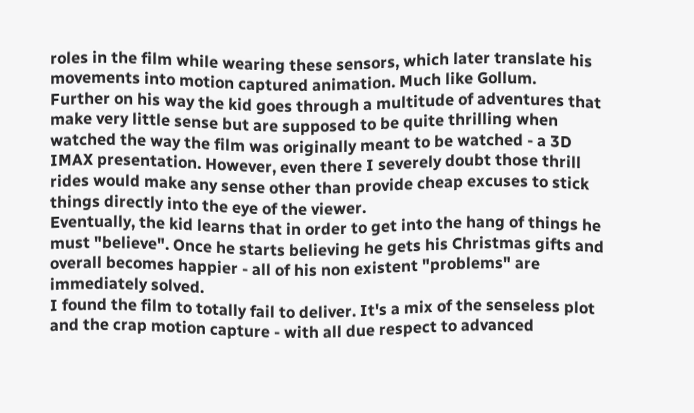roles in the film while wearing these sensors, which later translate his movements into motion captured animation. Much like Gollum.
Further on his way the kid goes through a multitude of adventures that make very little sense but are supposed to be quite thrilling when watched the way the film was originally meant to be watched - a 3D IMAX presentation. However, even there I severely doubt those thrill rides would make any sense other than provide cheap excuses to stick things directly into the eye of the viewer.
Eventually, the kid learns that in order to get into the hang of things he must "believe". Once he starts believing he gets his Christmas gifts and overall becomes happier - all of his non existent "problems" are immediately solved.
I found the film to totally fail to deliver. It's a mix of the senseless plot and the crap motion capture - with all due respect to advanced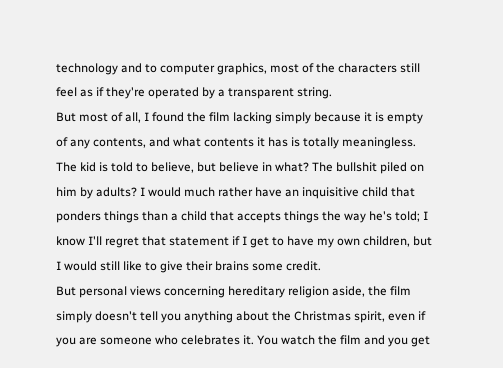technology and to computer graphics, most of the characters still feel as if they're operated by a transparent string.
But most of all, I found the film lacking simply because it is empty of any contents, and what contents it has is totally meaningless. The kid is told to believe, but believe in what? The bullshit piled on him by adults? I would much rather have an inquisitive child that ponders things than a child that accepts things the way he's told; I know I'll regret that statement if I get to have my own children, but I would still like to give their brains some credit.
But personal views concerning hereditary religion aside, the film simply doesn't tell you anything about the Christmas spirit, even if you are someone who celebrates it. You watch the film and you get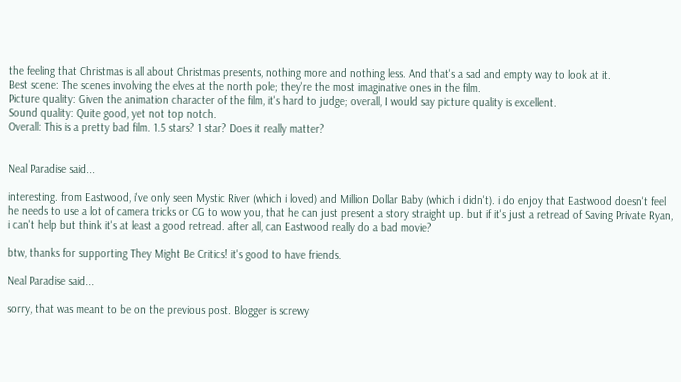the feeling that Christmas is all about Christmas presents, nothing more and nothing less. And that's a sad and empty way to look at it.
Best scene: The scenes involving the elves at the north pole; they're the most imaginative ones in the film.
Picture quality: Given the animation character of the film, it's hard to judge; overall, I would say picture quality is excellent.
Sound quality: Quite good, yet not top notch.
Overall: This is a pretty bad film. 1.5 stars? 1 star? Does it really matter?


Neal Paradise said...

interesting. from Eastwood, i've only seen Mystic River (which i loved) and Million Dollar Baby (which i didn't). i do enjoy that Eastwood doesn't feel he needs to use a lot of camera tricks or CG to wow you, that he can just present a story straight up. but if it's just a retread of Saving Private Ryan, i can't help but think it's at least a good retread. after all, can Eastwood really do a bad movie?

btw, thanks for supporting They Might Be Critics! it's good to have friends.

Neal Paradise said...

sorry, that was meant to be on the previous post. Blogger is screwy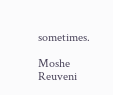sometimes.

Moshe Reuveni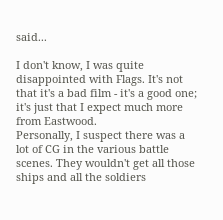said...

I don't know, I was quite disappointed with Flags. It's not that it's a bad film - it's a good one; it's just that I expect much more from Eastwood.
Personally, I suspect there was a lot of CG in the various battle scenes. They wouldn't get all those ships and all the soldiers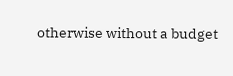otherwise without a budget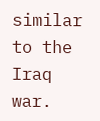similar to the Iraq war.